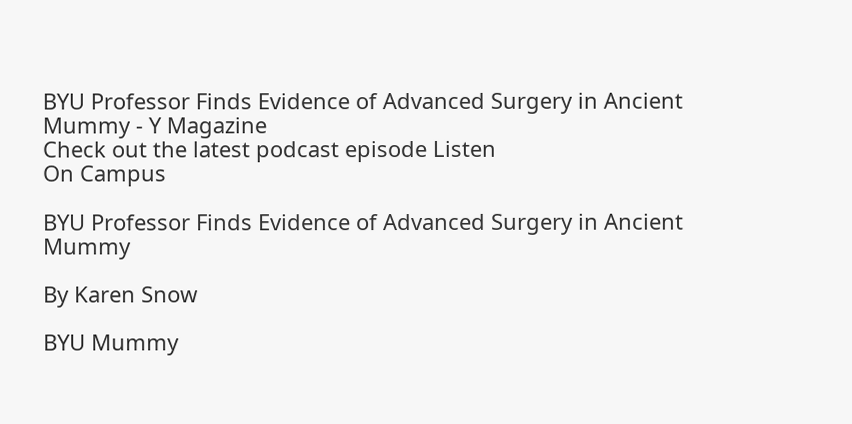BYU Professor Finds Evidence of Advanced Surgery in Ancient Mummy - Y Magazine
Check out the latest podcast episode Listen
On Campus

BYU Professor Finds Evidence of Advanced Surgery in Ancient Mummy

By Karen Snow

BYU Mummy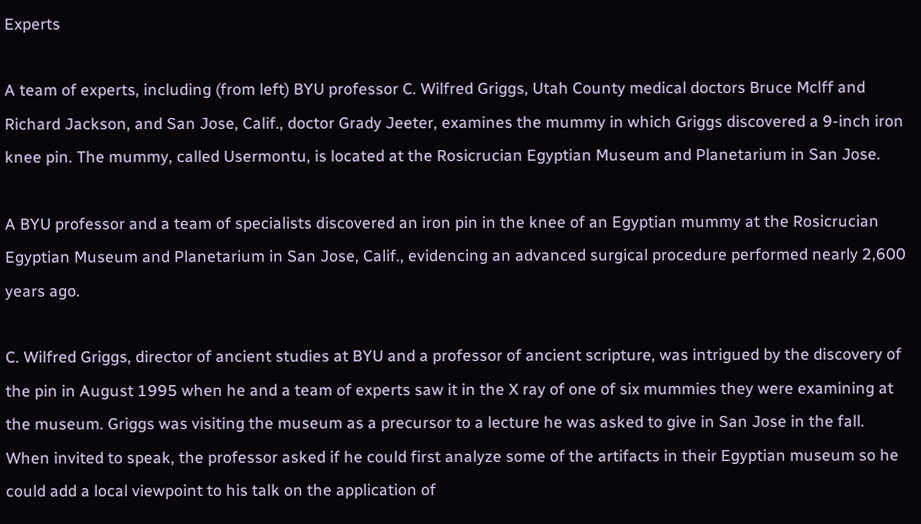Experts

A team of experts, including (from left) BYU professor C. Wilfred Griggs, Utah County medical doctors Bruce Mclff and Richard Jackson, and San Jose, Calif., doctor Grady Jeeter, examines the mummy in which Griggs discovered a 9-inch iron knee pin. The mummy, called Usermontu, is located at the Rosicrucian Egyptian Museum and Planetarium in San Jose.

A BYU professor and a team of specialists discovered an iron pin in the knee of an Egyptian mummy at the Rosicrucian Egyptian Museum and Planetarium in San Jose, Calif., evidencing an advanced surgical procedure performed nearly 2,600 years ago.

C. Wilfred Griggs, director of ancient studies at BYU and a professor of ancient scripture, was intrigued by the discovery of the pin in August 1995 when he and a team of experts saw it in the X ray of one of six mummies they were examining at the museum. Griggs was visiting the museum as a precursor to a lecture he was asked to give in San Jose in the fall. When invited to speak, the professor asked if he could first analyze some of the artifacts in their Egyptian museum so he could add a local viewpoint to his talk on the application of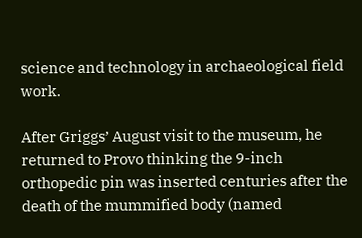science and technology in archaeological field work.

After Griggs’ August visit to the museum, he returned to Provo thinking the 9-inch orthopedic pin was inserted centuries after the death of the mummified body (named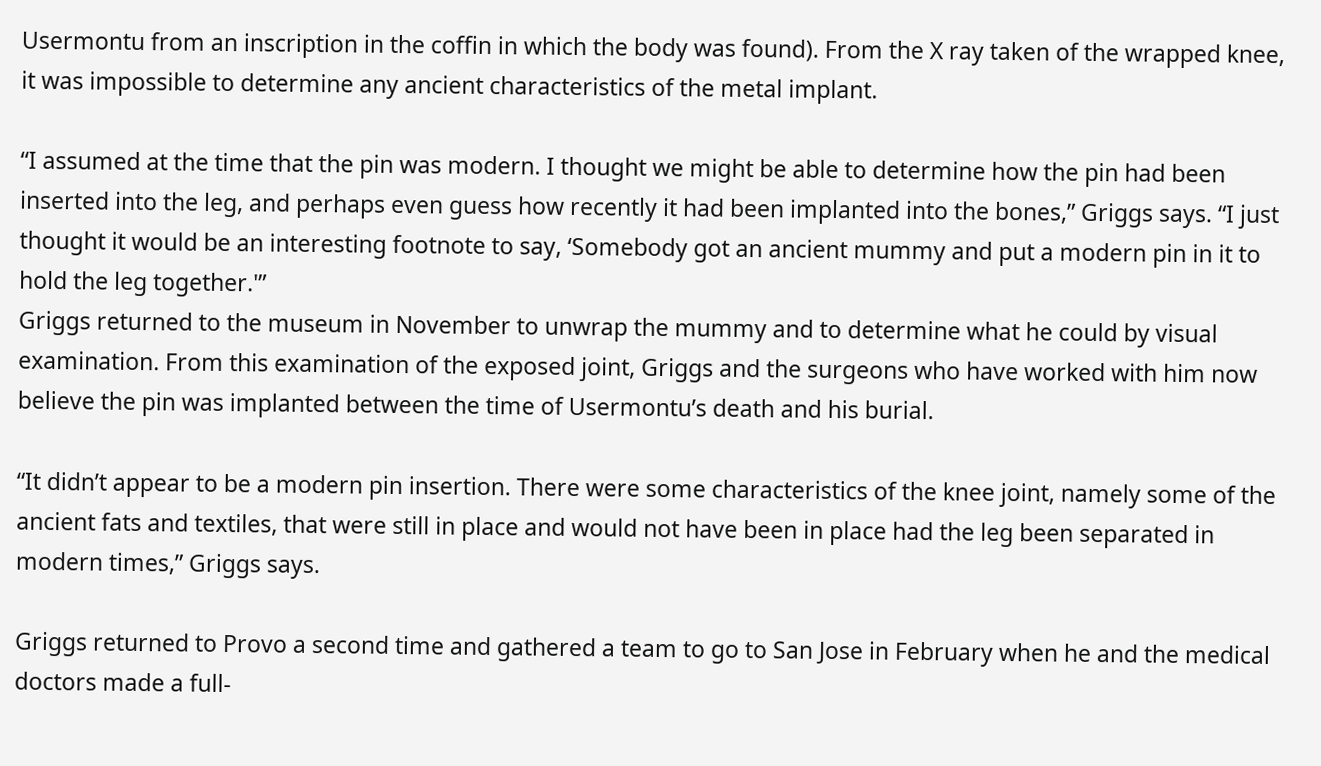Usermontu from an inscription in the coffin in which the body was found). From the X ray taken of the wrapped knee, it was impossible to determine any ancient characteristics of the metal implant.

“I assumed at the time that the pin was modern. I thought we might be able to determine how the pin had been inserted into the leg, and perhaps even guess how recently it had been implanted into the bones,” Griggs says. “I just thought it would be an interesting footnote to say, ‘Somebody got an ancient mummy and put a modern pin in it to hold the leg together.'”
Griggs returned to the museum in November to unwrap the mummy and to determine what he could by visual examination. From this examination of the exposed joint, Griggs and the surgeons who have worked with him now believe the pin was implanted between the time of Usermontu’s death and his burial.

“It didn’t appear to be a modern pin insertion. There were some characteristics of the knee joint, namely some of the ancient fats and textiles, that were still in place and would not have been in place had the leg been separated in modern times,” Griggs says.

Griggs returned to Provo a second time and gathered a team to go to San Jose in February when he and the medical doctors made a full-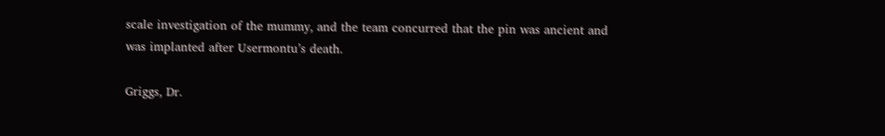scale investigation of the mummy, and the team concurred that the pin was ancient and was implanted after Usermontu’s death.

Griggs, Dr.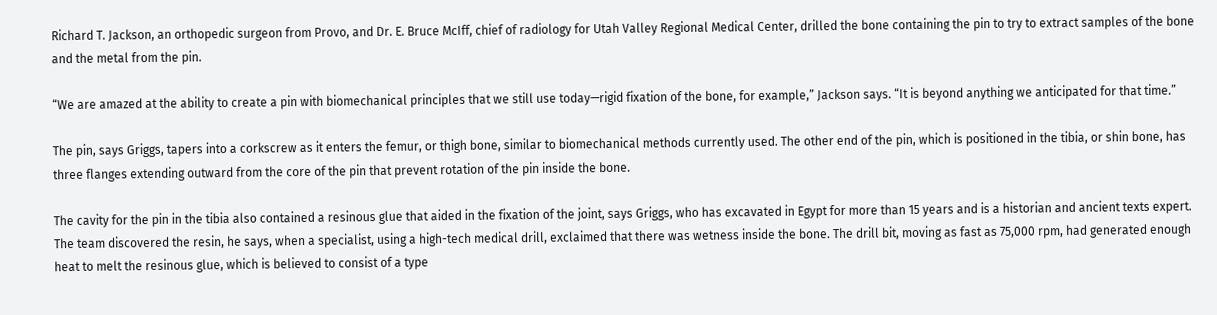Richard T. Jackson, an orthopedic surgeon from Provo, and Dr. E. Bruce McIff, chief of radiology for Utah Valley Regional Medical Center, drilled the bone containing the pin to try to extract samples of the bone and the metal from the pin.

“We are amazed at the ability to create a pin with biomechanical principles that we still use today—rigid fixation of the bone, for example,” Jackson says. “It is beyond anything we anticipated for that time.”

The pin, says Griggs, tapers into a corkscrew as it enters the femur, or thigh bone, similar to biomechanical methods currently used. The other end of the pin, which is positioned in the tibia, or shin bone, has three flanges extending outward from the core of the pin that prevent rotation of the pin inside the bone.

The cavity for the pin in the tibia also contained a resinous glue that aided in the fixation of the joint, says Griggs, who has excavated in Egypt for more than 15 years and is a historian and ancient texts expert. The team discovered the resin, he says, when a specialist, using a high-tech medical drill, exclaimed that there was wetness inside the bone. The drill bit, moving as fast as 75,000 rpm, had generated enough heat to melt the resinous glue, which is believed to consist of a type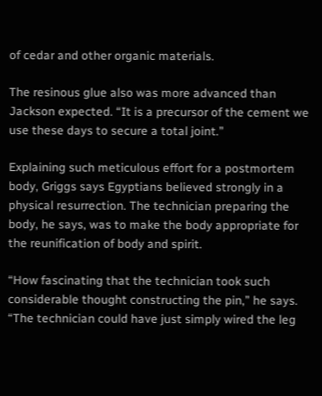of cedar and other organic materials.

The resinous glue also was more advanced than Jackson expected. “It is a precursor of the cement we use these days to secure a total joint.”

Explaining such meticulous effort for a postmortem body, Griggs says Egyptians believed strongly in a physical resurrection. The technician preparing the body, he says, was to make the body appropriate for the reunification of body and spirit.

“How fascinating that the technician took such considerable thought constructing the pin,” he says. “The technician could have just simply wired the leg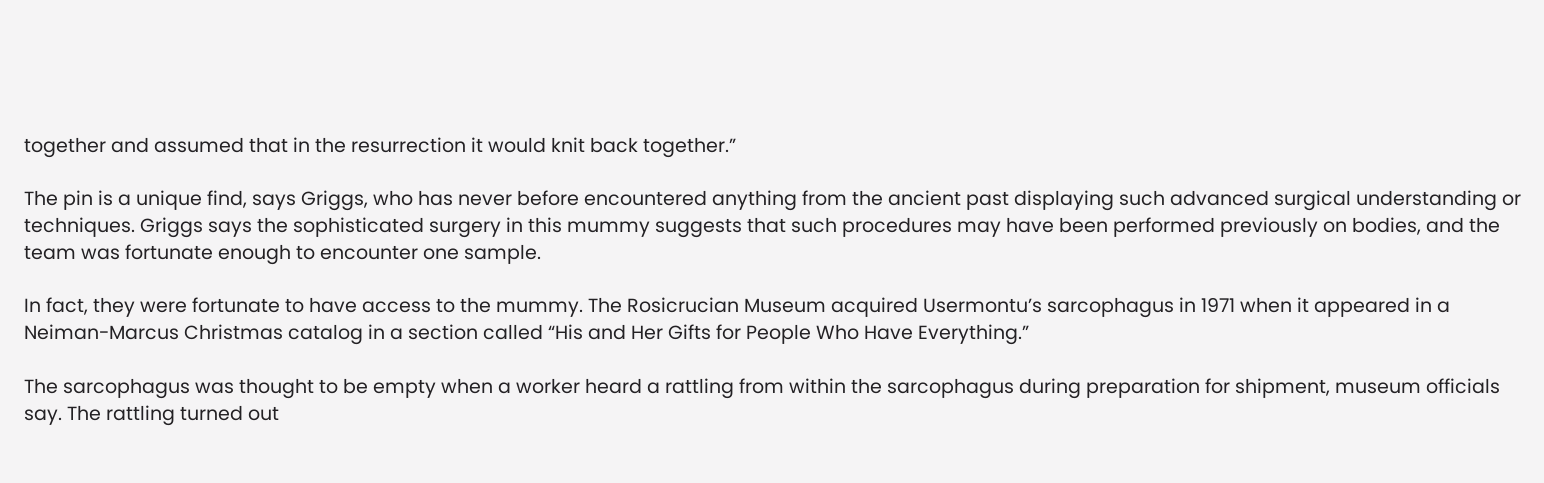together and assumed that in the resurrection it would knit back together.”

The pin is a unique find, says Griggs, who has never before encountered anything from the ancient past displaying such advanced surgical understanding or techniques. Griggs says the sophisticated surgery in this mummy suggests that such procedures may have been performed previously on bodies, and the team was fortunate enough to encounter one sample.

In fact, they were fortunate to have access to the mummy. The Rosicrucian Museum acquired Usermontu’s sarcophagus in 1971 when it appeared in a Neiman-Marcus Christmas catalog in a section called “His and Her Gifts for People Who Have Everything.”

The sarcophagus was thought to be empty when a worker heard a rattling from within the sarcophagus during preparation for shipment, museum officials say. The rattling turned out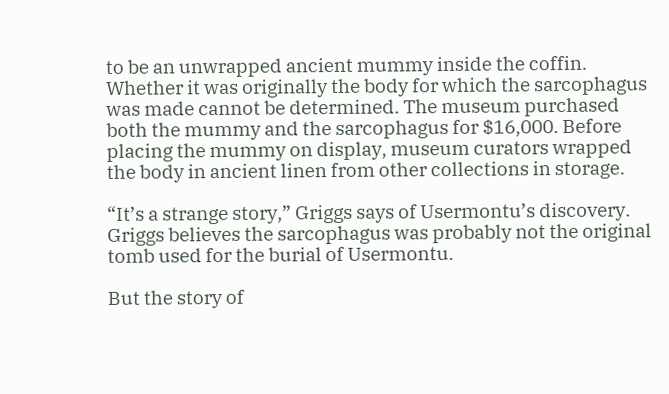to be an unwrapped ancient mummy inside the coffin. Whether it was originally the body for which the sarcophagus was made cannot be determined. The museum purchased both the mummy and the sarcophagus for $16,000. Before placing the mummy on display, museum curators wrapped the body in ancient linen from other collections in storage.

“It’s a strange story,” Griggs says of Usermontu’s discovery. Griggs believes the sarcophagus was probably not the original tomb used for the burial of Usermontu.

But the story of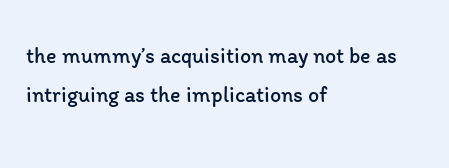the mummy’s acquisition may not be as intriguing as the implications of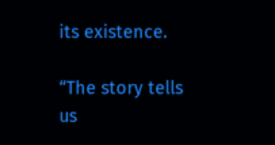its existence.

“The story tells us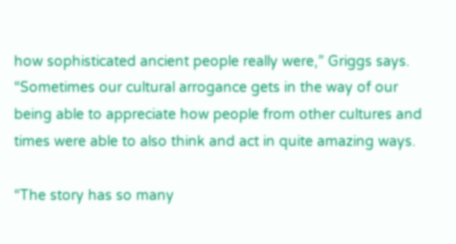how sophisticated ancient people really were,” Griggs says. “Sometimes our cultural arrogance gets in the way of our being able to appreciate how people from other cultures and times were able to also think and act in quite amazing ways.

“The story has so many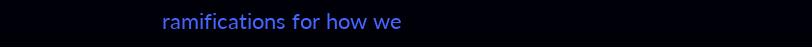ramifications for how we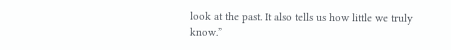look at the past. It also tells us how little we truly know.”